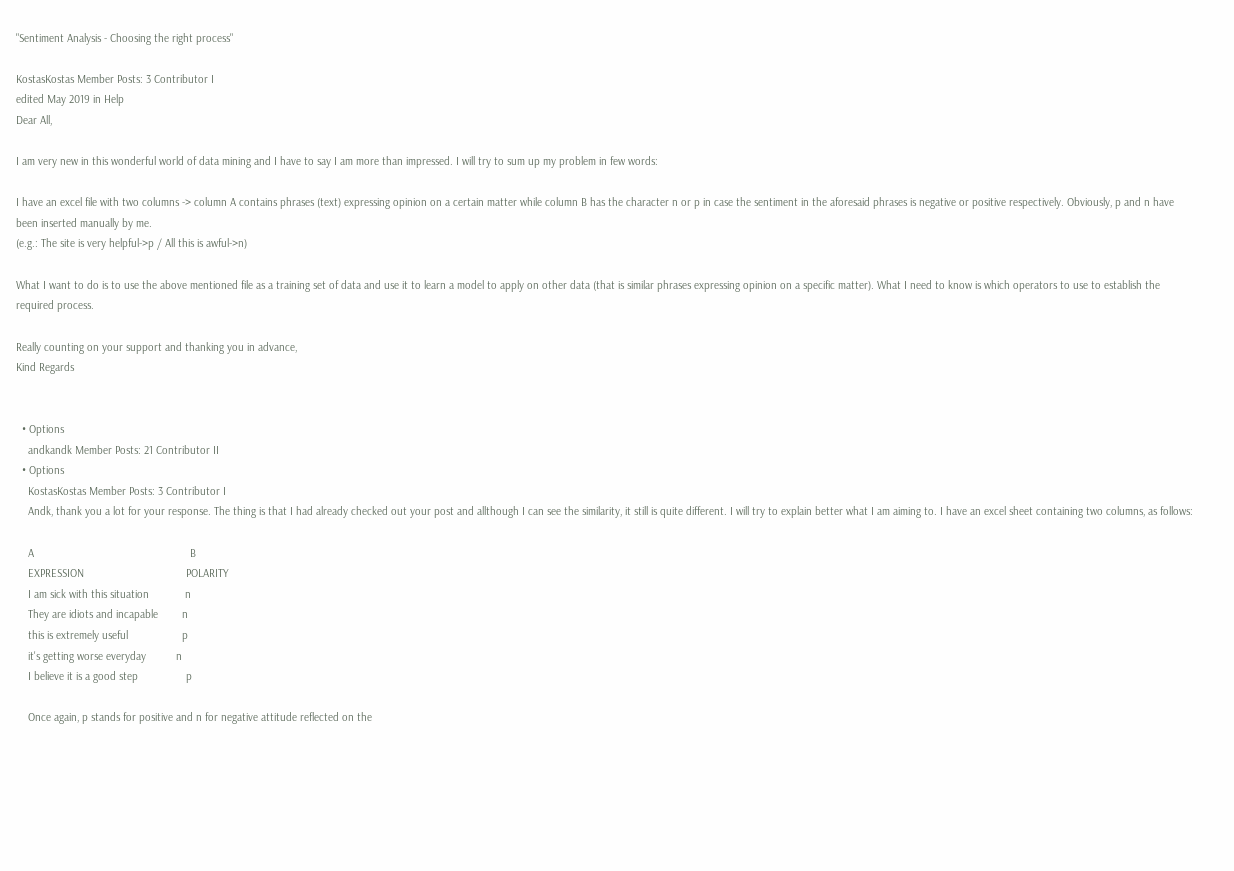"Sentiment Analysis - Choosing the right process"

KostasKostas Member Posts: 3 Contributor I
edited May 2019 in Help
Dear All,

I am very new in this wonderful world of data mining and I have to say I am more than impressed. I will try to sum up my problem in few words:

I have an excel file with two columns -> column A contains phrases (text) expressing opinion on a certain matter while column B has the character n or p in case the sentiment in the aforesaid phrases is negative or positive respectively. Obviously, p and n have been inserted manually by me.
(e.g.: The site is very helpful->p / All this is awful->n)

What I want to do is to use the above mentioned file as a training set of data and use it to learn a model to apply on other data (that is similar phrases expressing opinion on a specific matter). What I need to know is which operators to use to establish the required process.

Really counting on your support and thanking you in advance,
Kind Regards


  • Options
    andkandk Member Posts: 21 Contributor II
  • Options
    KostasKostas Member Posts: 3 Contributor I
    Andk, thank you a lot for your response. The thing is that I had already checked out your post and allthough I can see the similarity, it still is quite different. I will try to explain better what I am aiming to. I have an excel sheet containing two columns, as follows:

    A                                                    B
    EXPRESSION                                  POLARITY
    I am sick with this situation            n
    They are idiots and incapable        n
    this is extremely useful                  p
    it's getting worse everyday          n
    I believe it is a good step                p

    Once again, p stands for positive and n for negative attitude reflected on the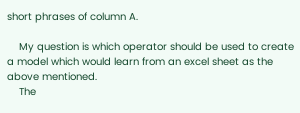short phrases of column A.

    My question is which operator should be used to create a model which would learn from an excel sheet as the above mentioned.
    The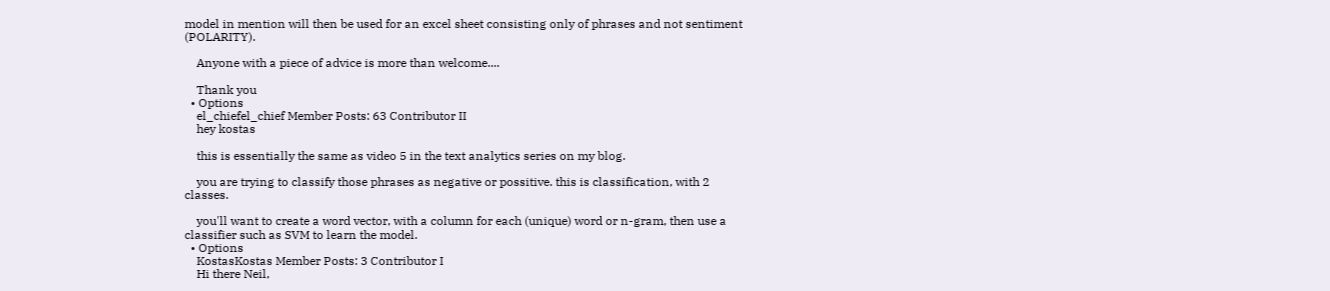model in mention will then be used for an excel sheet consisting only of phrases and not sentiment (POLARITY).

    Anyone with a piece of advice is more than welcome....

    Thank you
  • Options
    el_chiefel_chief Member Posts: 63 Contributor II
    hey kostas

    this is essentially the same as video 5 in the text analytics series on my blog.

    you are trying to classify those phrases as negative or possitive. this is classification, with 2 classes.

    you'll want to create a word vector, with a column for each (unique) word or n-gram, then use a classifier such as SVM to learn the model.
  • Options
    KostasKostas Member Posts: 3 Contributor I
    Hi there Neil,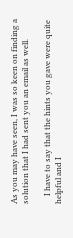As you may have seen, I was so keen on finding a solution that I had sent you an email as well.

    I have to say that the hints you gave were quite helpful and I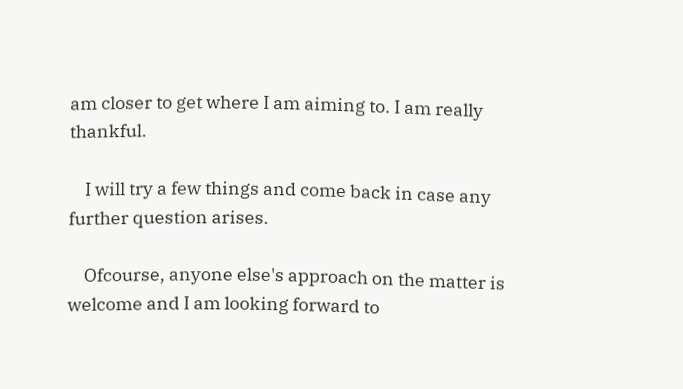am closer to get where I am aiming to. I am really thankful.

    I will try a few things and come back in case any further question arises.

    Ofcourse, anyone else's approach on the matter is welcome and I am looking forward to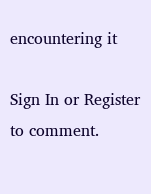encountering it

Sign In or Register to comment.